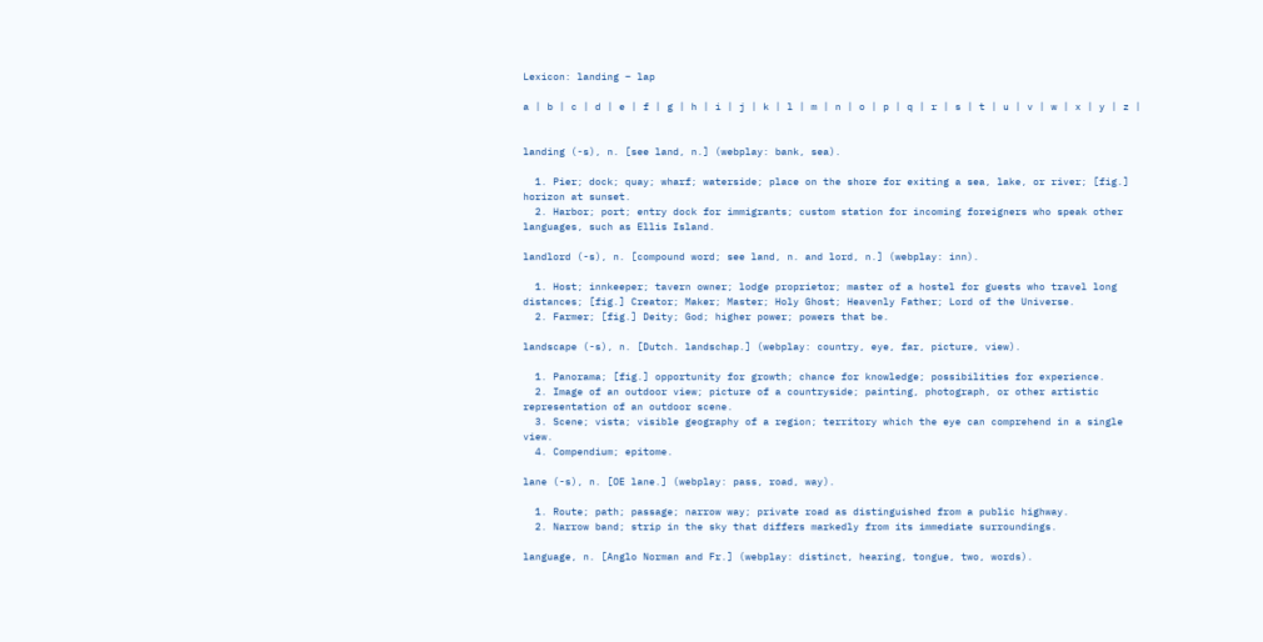Lexicon: landing – lap

a | b | c | d | e | f | g | h | i | j | k | l | m | n | o | p | q | r | s | t | u | v | w | x | y | z |


landing (-s), n. [see land, n.] (webplay: bank, sea).

  1. Pier; dock; quay; wharf; waterside; place on the shore for exiting a sea, lake, or river; [fig.] horizon at sunset.
  2. Harbor; port; entry dock for immigrants; custom station for incoming foreigners who speak other languages, such as Ellis Island.

landlord (-s), n. [compound word; see land, n. and lord, n.] (webplay: inn).

  1. Host; innkeeper; tavern owner; lodge proprietor; master of a hostel for guests who travel long distances; [fig.] Creator; Maker; Master; Holy Ghost; Heavenly Father; Lord of the Universe.
  2. Farmer; [fig.] Deity; God; higher power; powers that be.

landscape (-s), n. [Dutch. landschap.] (webplay: country, eye, far, picture, view).

  1. Panorama; [fig.] opportunity for growth; chance for knowledge; possibilities for experience.
  2. Image of an outdoor view; picture of a countryside; painting, photograph, or other artistic representation of an outdoor scene.
  3. Scene; vista; visible geography of a region; territory which the eye can comprehend in a single view.
  4. Compendium; epitome.

lane (-s), n. [OE lane.] (webplay: pass, road, way).

  1. Route; path; passage; narrow way; private road as distinguished from a public highway.
  2. Narrow band; strip in the sky that differs markedly from its immediate surroundings.

language, n. [Anglo Norman and Fr.] (webplay: distinct, hearing, tongue, two, words).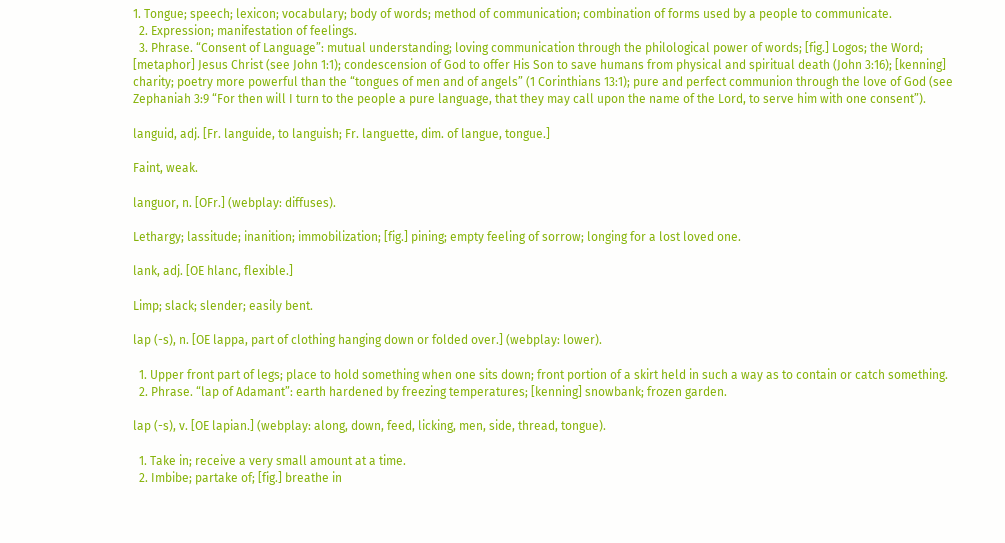1. Tongue; speech; lexicon; vocabulary; body of words; method of communication; combination of forms used by a people to communicate.
  2. Expression; manifestation of feelings.
  3. Phrase. “Consent of Language”: mutual understanding; loving communication through the philological power of words; [fig.] Logos; the Word; [metaphor] Jesus Christ (see John 1:1); condescension of God to offer His Son to save humans from physical and spiritual death (John 3:16); [kenning] charity; poetry more powerful than the “tongues of men and of angels” (1 Corinthians 13:1); pure and perfect communion through the love of God (see Zephaniah 3:9 “For then will I turn to the people a pure language, that they may call upon the name of the Lord, to serve him with one consent”).

languid, adj. [Fr. languide, to languish; Fr. languette, dim. of langue, tongue.]

Faint, weak.

languor, n. [OFr.] (webplay: diffuses).

Lethargy; lassitude; inanition; immobilization; [fig.] pining; empty feeling of sorrow; longing for a lost loved one.

lank, adj. [OE hlanc, flexible.]

Limp; slack; slender; easily bent.

lap (-s), n. [OE lappa, part of clothing hanging down or folded over.] (webplay: lower).

  1. Upper front part of legs; place to hold something when one sits down; front portion of a skirt held in such a way as to contain or catch something.
  2. Phrase. “lap of Adamant”: earth hardened by freezing temperatures; [kenning] snowbank; frozen garden.

lap (-s), v. [OE lapian.] (webplay: along, down, feed, licking, men, side, thread, tongue).

  1. Take in; receive a very small amount at a time.
  2. Imbibe; partake of; [fig.] breathe in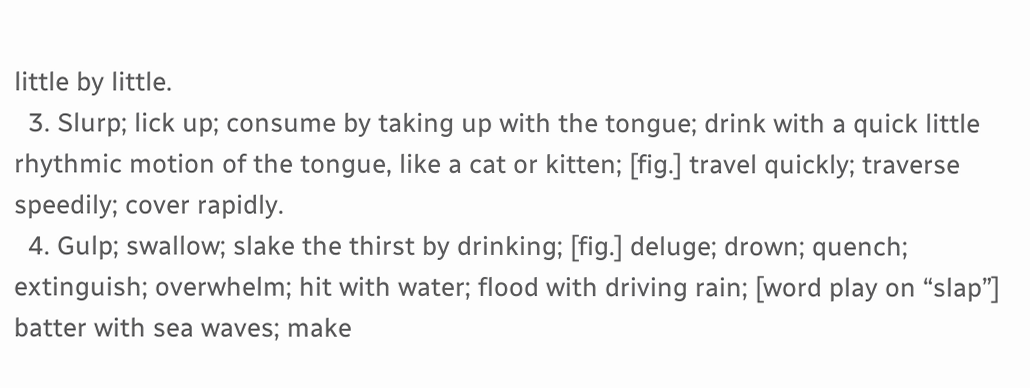little by little.
  3. Slurp; lick up; consume by taking up with the tongue; drink with a quick little rhythmic motion of the tongue, like a cat or kitten; [fig.] travel quickly; traverse speedily; cover rapidly.
  4. Gulp; swallow; slake the thirst by drinking; [fig.] deluge; drown; quench; extinguish; overwhelm; hit with water; flood with driving rain; [word play on “slap”] batter with sea waves; make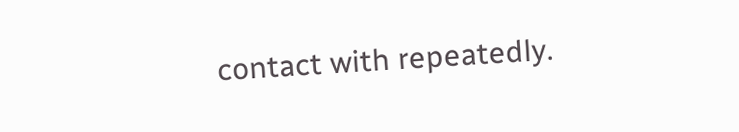contact with repeatedly.